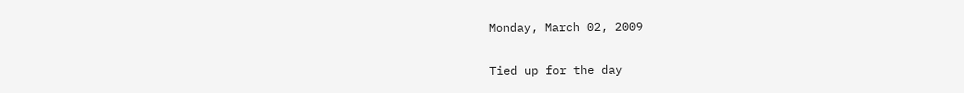Monday, March 02, 2009

Tied up for the day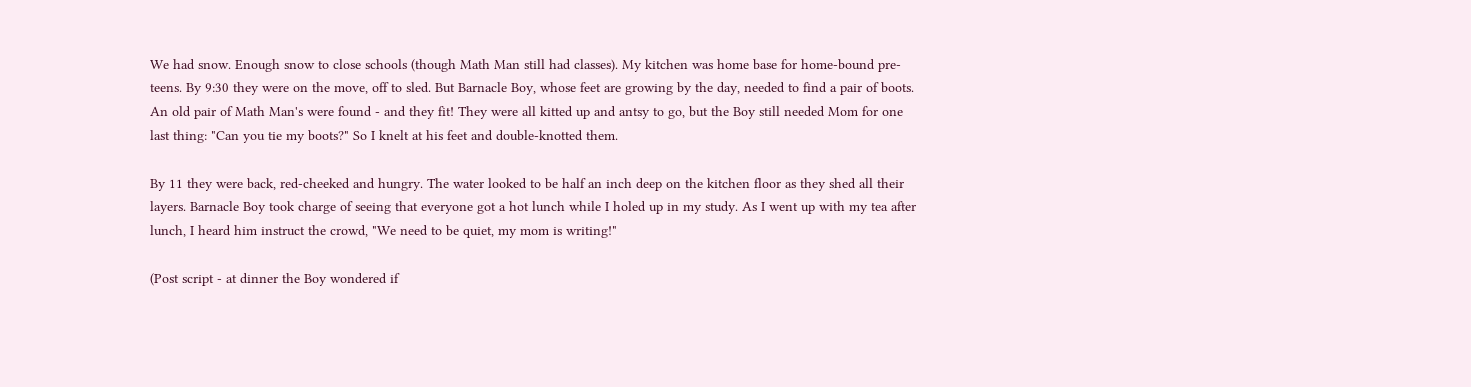We had snow. Enough snow to close schools (though Math Man still had classes). My kitchen was home base for home-bound pre-teens. By 9:30 they were on the move, off to sled. But Barnacle Boy, whose feet are growing by the day, needed to find a pair of boots. An old pair of Math Man's were found - and they fit! They were all kitted up and antsy to go, but the Boy still needed Mom for one last thing: "Can you tie my boots?" So I knelt at his feet and double-knotted them.

By 11 they were back, red-cheeked and hungry. The water looked to be half an inch deep on the kitchen floor as they shed all their layers. Barnacle Boy took charge of seeing that everyone got a hot lunch while I holed up in my study. As I went up with my tea after lunch, I heard him instruct the crowd, "We need to be quiet, my mom is writing!"

(Post script - at dinner the Boy wondered if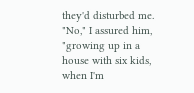they'd disturbed me. "No," I assured him, "growing up in a house with six kids, when I'm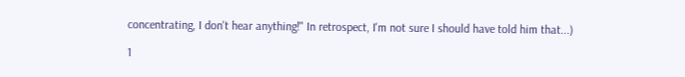concentrating, I don't hear anything!" In retrospect, I'm not sure I should have told him that...)

1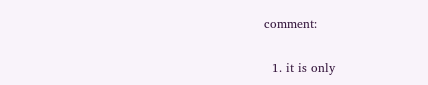comment:

  1. it is only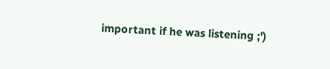important if he was listening ;')